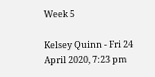Week 5

Kelsey Quinn - Fri 24 April 2020, 7:23 pm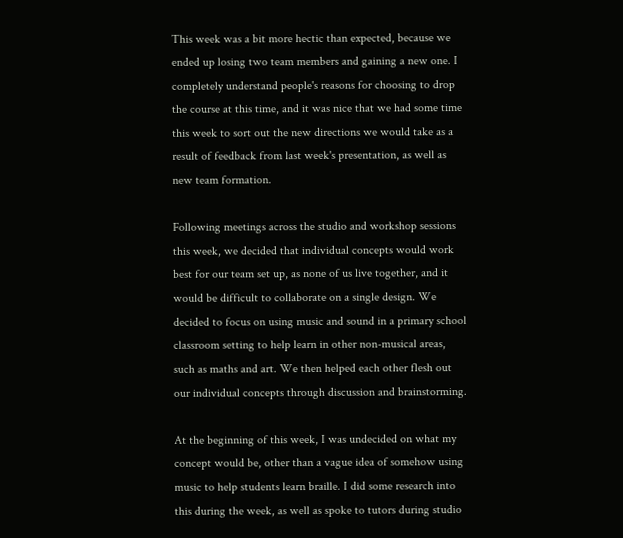This week was a bit more hectic than expected, because we ended up losing two team members and gaining a new one. I completely understand people's reasons for choosing to drop the course at this time, and it was nice that we had some time this week to sort out the new directions we would take as a result of feedback from last week's presentation, as well as new team formation.

Following meetings across the studio and workshop sessions this week, we decided that individual concepts would work best for our team set up, as none of us live together, and it would be difficult to collaborate on a single design. We decided to focus on using music and sound in a primary school classroom setting to help learn in other non-musical areas, such as maths and art. We then helped each other flesh out our individual concepts through discussion and brainstorming.

At the beginning of this week, I was undecided on what my concept would be, other than a vague idea of somehow using music to help students learn braille. I did some research into this during the week, as well as spoke to tutors during studio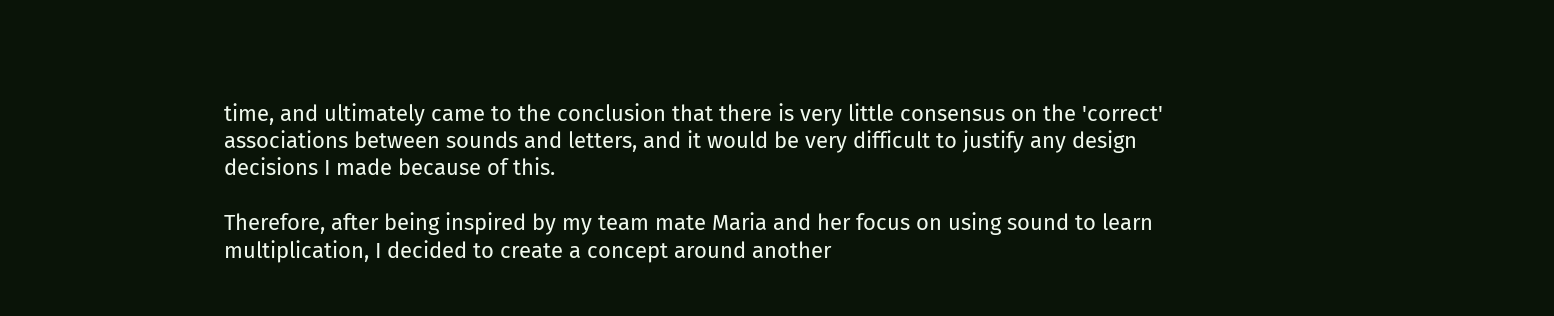time, and ultimately came to the conclusion that there is very little consensus on the 'correct' associations between sounds and letters, and it would be very difficult to justify any design decisions I made because of this.

Therefore, after being inspired by my team mate Maria and her focus on using sound to learn multiplication, I decided to create a concept around another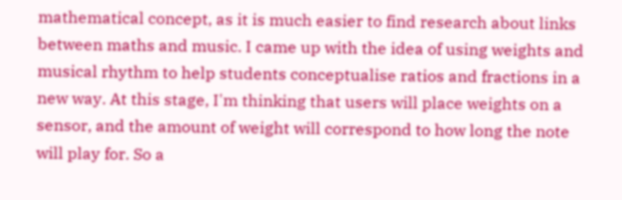mathematical concept, as it is much easier to find research about links between maths and music. I came up with the idea of using weights and musical rhythm to help students conceptualise ratios and fractions in a new way. At this stage, I'm thinking that users will place weights on a sensor, and the amount of weight will correspond to how long the note will play for. So a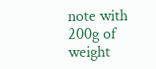note with 200g of weight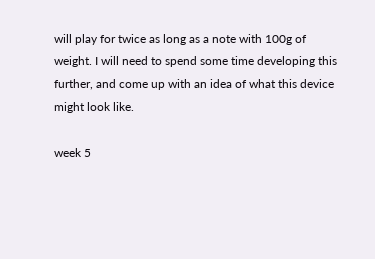will play for twice as long as a note with 100g of weight. I will need to spend some time developing this further, and come up with an idea of what this device might look like.

week 5